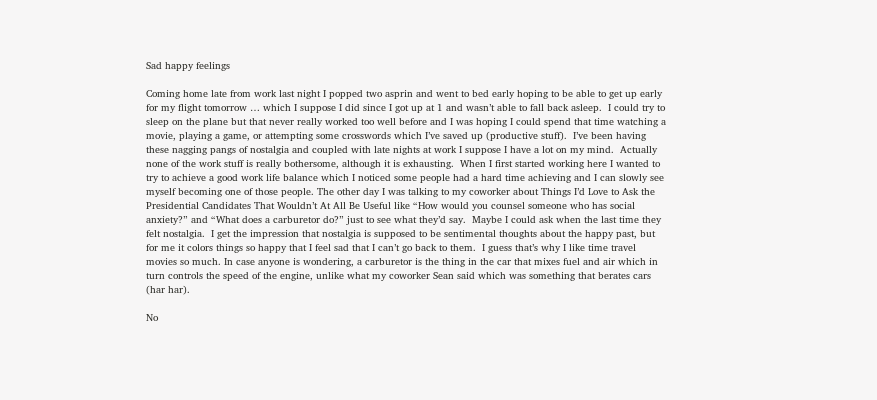Sad happy feelings

Coming home late from work last night I popped two asprin and went to bed early hoping to be able to get up early for my flight tomorrow … which I suppose I did since I got up at 1 and wasn’t able to fall back asleep.  I could try to sleep on the plane but that never really worked too well before and I was hoping I could spend that time watching a movie, playing a game, or attempting some crosswords which I’ve saved up (productive stuff).  I’ve been having these nagging pangs of nostalgia and coupled with late nights at work I suppose I have a lot on my mind.  Actually none of the work stuff is really bothersome, although it is exhausting.  When I first started working here I wanted to try to achieve a good work life balance which I noticed some people had a hard time achieving and I can slowly see myself becoming one of those people. The other day I was talking to my coworker about Things I’d Love to Ask the Presidential Candidates That Wouldn’t At All Be Useful like “How would you counsel someone who has social anxiety?” and “What does a carburetor do?” just to see what they’d say.  Maybe I could ask when the last time they felt nostalgia.  I get the impression that nostalgia is supposed to be sentimental thoughts about the happy past, but for me it colors things so happy that I feel sad that I can’t go back to them.  I guess that’s why I like time travel movies so much. In case anyone is wondering, a carburetor is the thing in the car that mixes fuel and air which in turn controls the speed of the engine, unlike what my coworker Sean said which was something that berates cars (har har).

No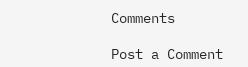Comments

Post a Comment